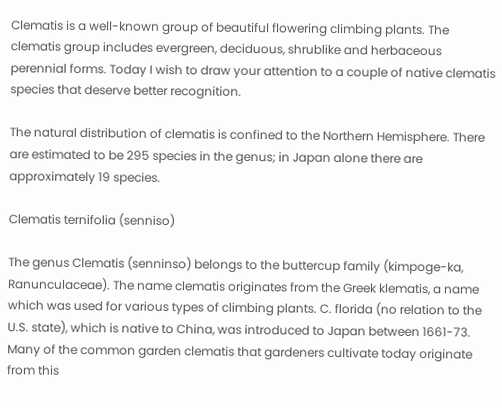Clematis is a well-known group of beautiful flowering climbing plants. The clematis group includes evergreen, deciduous, shrublike and herbaceous perennial forms. Today I wish to draw your attention to a couple of native clematis species that deserve better recognition.

The natural distribution of clematis is confined to the Northern Hemisphere. There are estimated to be 295 species in the genus; in Japan alone there are approximately 19 species.

Clematis ternifolia (senniso)

The genus Clematis (senninso) belongs to the buttercup family (kimpoge-ka, Ranunculaceae). The name clematis originates from the Greek klematis, a name which was used for various types of climbing plants. C. florida (no relation to the U.S. state), which is native to China, was introduced to Japan between 1661-73. Many of the common garden clematis that gardeners cultivate today originate from this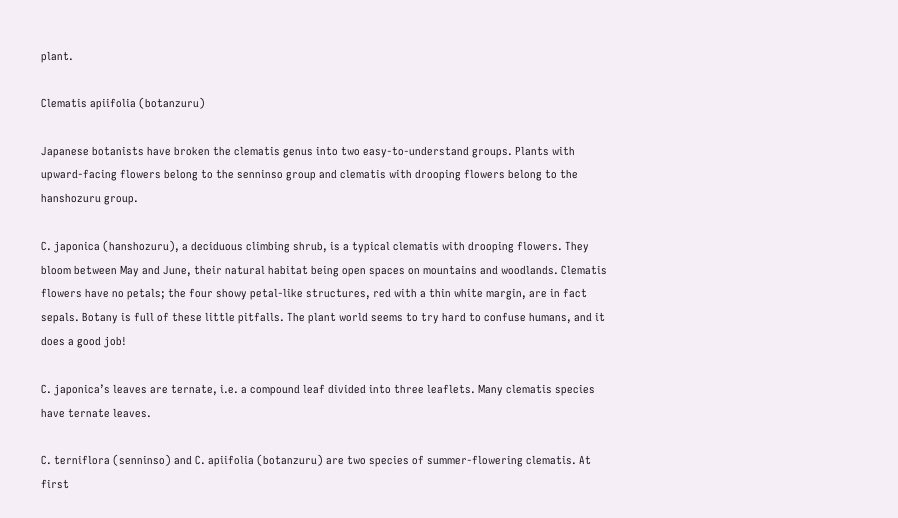plant.

Clematis apiifolia (botanzuru)

Japanese botanists have broken the clematis genus into two easy-to-understand groups. Plants with upward-facing flowers belong to the senninso group and clematis with drooping flowers belong to the hanshozuru group.

C. japonica (hanshozuru), a deciduous climbing shrub, is a typical clematis with drooping flowers. They bloom between May and June, their natural habitat being open spaces on mountains and woodlands. Clematis flowers have no petals; the four showy petal-like structures, red with a thin white margin, are in fact sepals. Botany is full of these little pitfalls. The plant world seems to try hard to confuse humans, and it does a good job!

C. japonica’s leaves are ternate, i.e. a compound leaf divided into three leaflets. Many clematis species have ternate leaves.

C. terniflora (senninso) and C. apiifolia (botanzuru) are two species of summer-flowering clematis. At first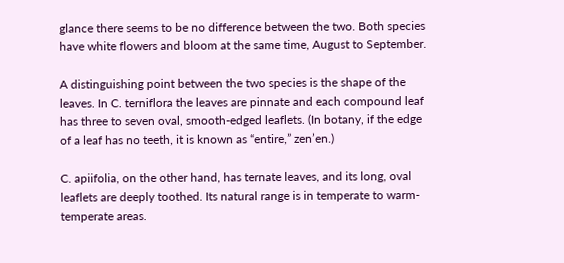glance there seems to be no difference between the two. Both species have white flowers and bloom at the same time, August to September.

A distinguishing point between the two species is the shape of the leaves. In C. terniflora the leaves are pinnate and each compound leaf has three to seven oval, smooth-edged leaflets. (In botany, if the edge of a leaf has no teeth, it is known as “entire,” zen’en.)

C. apiifolia, on the other hand, has ternate leaves, and its long, oval leaflets are deeply toothed. Its natural range is in temperate to warm-temperate areas.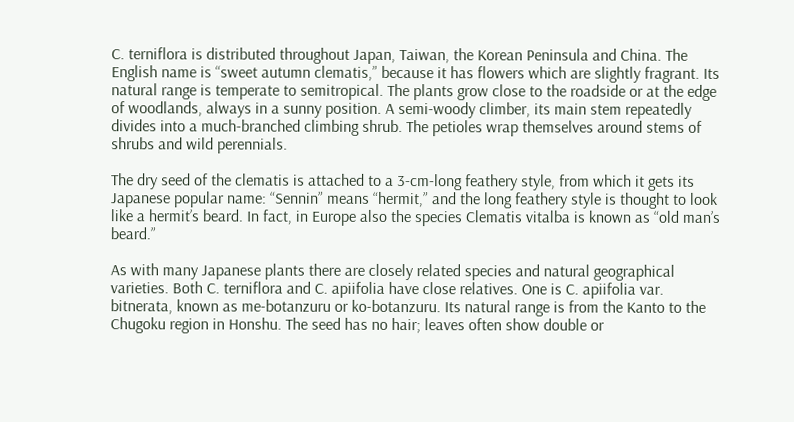C. terniflora is distributed throughout Japan, Taiwan, the Korean Peninsula and China. The English name is “sweet autumn clematis,” because it has flowers which are slightly fragrant. Its natural range is temperate to semitropical. The plants grow close to the roadside or at the edge of woodlands, always in a sunny position. A semi-woody climber, its main stem repeatedly divides into a much-branched climbing shrub. The petioles wrap themselves around stems of shrubs and wild perennials.

The dry seed of the clematis is attached to a 3-cm-long feathery style, from which it gets its Japanese popular name: “Sennin” means “hermit,” and the long feathery style is thought to look like a hermit’s beard. In fact, in Europe also the species Clematis vitalba is known as “old man’s beard.”

As with many Japanese plants there are closely related species and natural geographical varieties. Both C. terniflora and C. apiifolia have close relatives. One is C. apiifolia var. bitnerata, known as me-botanzuru or ko-botanzuru. Its natural range is from the Kanto to the Chugoku region in Honshu. The seed has no hair; leaves often show double or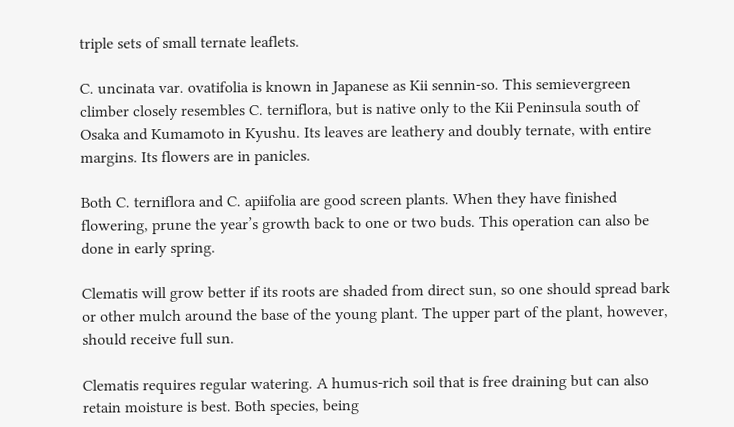triple sets of small ternate leaflets.

C. uncinata var. ovatifolia is known in Japanese as Kii sennin-so. This semievergreen climber closely resembles C. terniflora, but is native only to the Kii Peninsula south of Osaka and Kumamoto in Kyushu. Its leaves are leathery and doubly ternate, with entire margins. Its flowers are in panicles.

Both C. terniflora and C. apiifolia are good screen plants. When they have finished flowering, prune the year’s growth back to one or two buds. This operation can also be done in early spring.

Clematis will grow better if its roots are shaded from direct sun, so one should spread bark or other mulch around the base of the young plant. The upper part of the plant, however, should receive full sun.

Clematis requires regular watering. A humus-rich soil that is free draining but can also retain moisture is best. Both species, being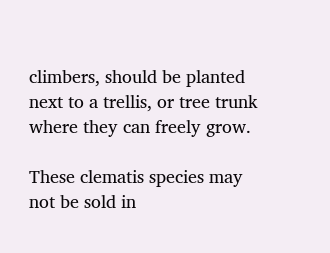climbers, should be planted next to a trellis, or tree trunk where they can freely grow.

These clematis species may not be sold in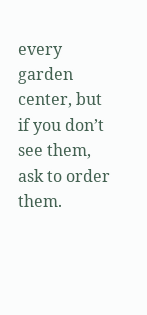every garden center, but if you don’t see them, ask to order them.